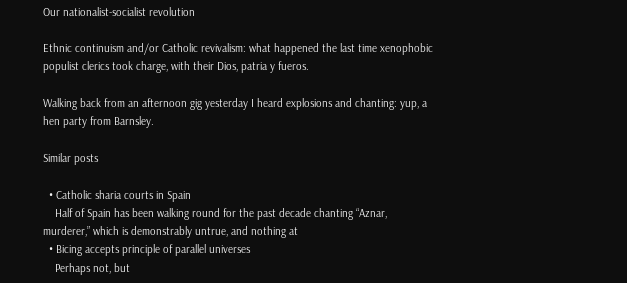Our nationalist-socialist revolution

Ethnic continuism and/or Catholic revivalism: what happened the last time xenophobic populist clerics took charge, with their Dios, patria y fueros.

Walking back from an afternoon gig yesterday I heard explosions and chanting: yup, a hen party from Barnsley.

Similar posts

  • Catholic sharia courts in Spain
    Half of Spain has been walking round for the past decade chanting “Aznar, murderer,” which is demonstrably untrue, and nothing at
  • Bicing accepts principle of parallel universes
    Perhaps not, but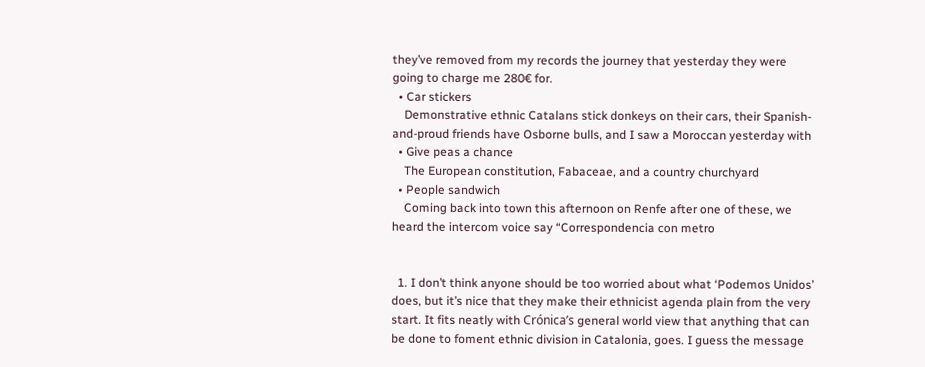they’ve removed from my records the journey that yesterday they were going to charge me 280€ for.
  • Car stickers
    Demonstrative ethnic Catalans stick donkeys on their cars, their Spanish-and-proud friends have Osborne bulls, and I saw a Moroccan yesterday with
  • Give peas a chance
    The European constitution, Fabaceae, and a country churchyard
  • People sandwich
    Coming back into town this afternoon on Renfe after one of these, we heard the intercom voice say “Correspondencia con metro


  1. I don’t think anyone should be too worried about what ‘Podemos Unidos’ does, but it’s nice that they make their ethnicist agenda plain from the very start. It fits neatly with Crónica’s general world view that anything that can be done to foment ethnic division in Catalonia, goes. I guess the message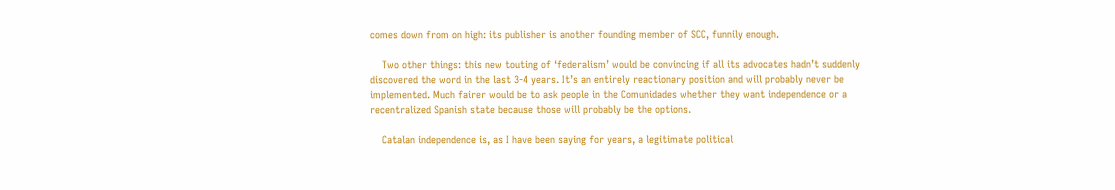comes down from on high: its publisher is another founding member of SCC, funnily enough.

    Two other things: this new touting of ‘federalism’ would be convincing if all its advocates hadn’t suddenly discovered the word in the last 3-4 years. It’s an entirely reactionary position and will probably never be implemented. Much fairer would be to ask people in the Comunidades whether they want independence or a recentralized Spanish state because those will probably be the options.

    Catalan independence is, as I have been saying for years, a legitimate political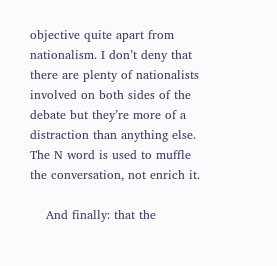objective quite apart from nationalism. I don’t deny that there are plenty of nationalists involved on both sides of the debate but they’re more of a distraction than anything else. The N word is used to muffle the conversation, not enrich it.

    And finally: that the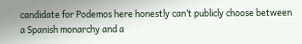candidate for Podemos here honestly can’t publicly choose between a Spanish monarchy and a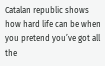Catalan republic shows how hard life can be when you pretend you’ve got all the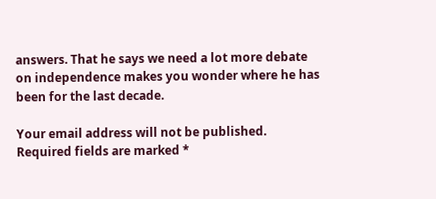answers. That he says we need a lot more debate on independence makes you wonder where he has been for the last decade.

Your email address will not be published. Required fields are marked *